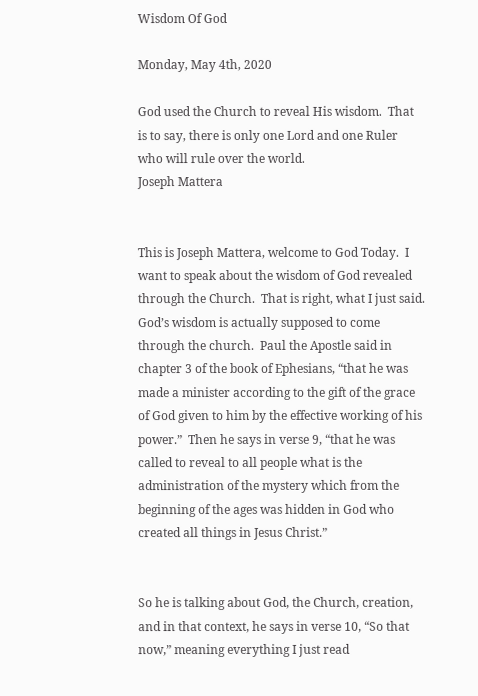Wisdom Of God

Monday, May 4th, 2020

God used the Church to reveal His wisdom.  That is to say, there is only one Lord and one Ruler who will rule over the world.
Joseph Mattera


This is Joseph Mattera, welcome to God Today.  I want to speak about the wisdom of God revealed through the Church.  That is right, what I just said.  God’s wisdom is actually supposed to come through the church.  Paul the Apostle said in chapter 3 of the book of Ephesians, “that he was made a minister according to the gift of the grace of God given to him by the effective working of his power.”  Then he says in verse 9, “that he was called to reveal to all people what is the administration of the mystery which from the beginning of the ages was hidden in God who created all things in Jesus Christ.”


So he is talking about God, the Church, creation, and in that context, he says in verse 10, “So that now,” meaning everything I just read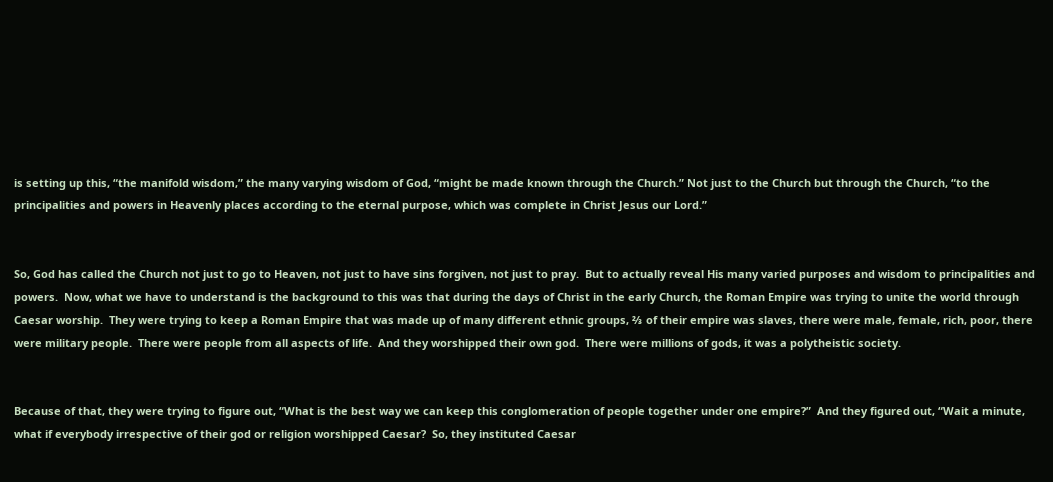is setting up this, “the manifold wisdom,” the many varying wisdom of God, “might be made known through the Church.” Not just to the Church but through the Church, “to the principalities and powers in Heavenly places according to the eternal purpose, which was complete in Christ Jesus our Lord.”


So, God has called the Church not just to go to Heaven, not just to have sins forgiven, not just to pray.  But to actually reveal His many varied purposes and wisdom to principalities and powers.  Now, what we have to understand is the background to this was that during the days of Christ in the early Church, the Roman Empire was trying to unite the world through Caesar worship.  They were trying to keep a Roman Empire that was made up of many different ethnic groups, ⅔ of their empire was slaves, there were male, female, rich, poor, there were military people.  There were people from all aspects of life.  And they worshipped their own god.  There were millions of gods, it was a polytheistic society.


Because of that, they were trying to figure out, “What is the best way we can keep this conglomeration of people together under one empire?”  And they figured out, “Wait a minute, what if everybody irrespective of their god or religion worshipped Caesar?  So, they instituted Caesar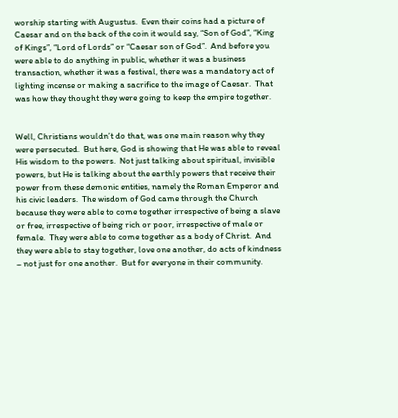worship starting with Augustus.  Even their coins had a picture of Caesar and on the back of the coin it would say, “Son of God”, “King of Kings”, “Lord of Lords” or “Caesar son of God”.  And before you were able to do anything in public, whether it was a business transaction, whether it was a festival, there was a mandatory act of lighting incense or making a sacrifice to the image of Caesar.  That was how they thought they were going to keep the empire together.


Well, Christians wouldn’t do that, was one main reason why they were persecuted.  But here, God is showing that He was able to reveal His wisdom to the powers.  Not just talking about spiritual, invisible powers, but He is talking about the earthly powers that receive their power from these demonic entities, namely the Roman Emperor and his civic leaders.  The wisdom of God came through the Church because they were able to come together irrespective of being a slave or free, irrespective of being rich or poor, irrespective of male or female.  They were able to come together as a body of Christ.  And they were able to stay together, love one another, do acts of kindness – not just for one another.  But for everyone in their community.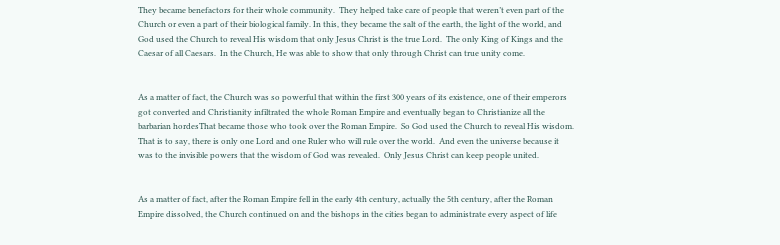They became benefactors for their whole community.  They helped take care of people that weren’t even part of the Church or even a part of their biological family. In this, they became the salt of the earth, the light of the world, and God used the Church to reveal His wisdom that only Jesus Christ is the true Lord.  The only King of Kings and the Caesar of all Caesars.  In the Church, He was able to show that only through Christ can true unity come.


As a matter of fact, the Church was so powerful that within the first 300 years of its existence, one of their emperors got converted and Christianity infiltrated the whole Roman Empire and eventually began to Christianize all the barbarian hordesThat became those who took over the Roman Empire.  So God used the Church to reveal His wisdom.  That is to say, there is only one Lord and one Ruler who will rule over the world.  And even the universe because it was to the invisible powers that the wisdom of God was revealed.  Only Jesus Christ can keep people united.


As a matter of fact, after the Roman Empire fell in the early 4th century, actually the 5th century, after the Roman Empire dissolved, the Church continued on and the bishops in the cities began to administrate every aspect of life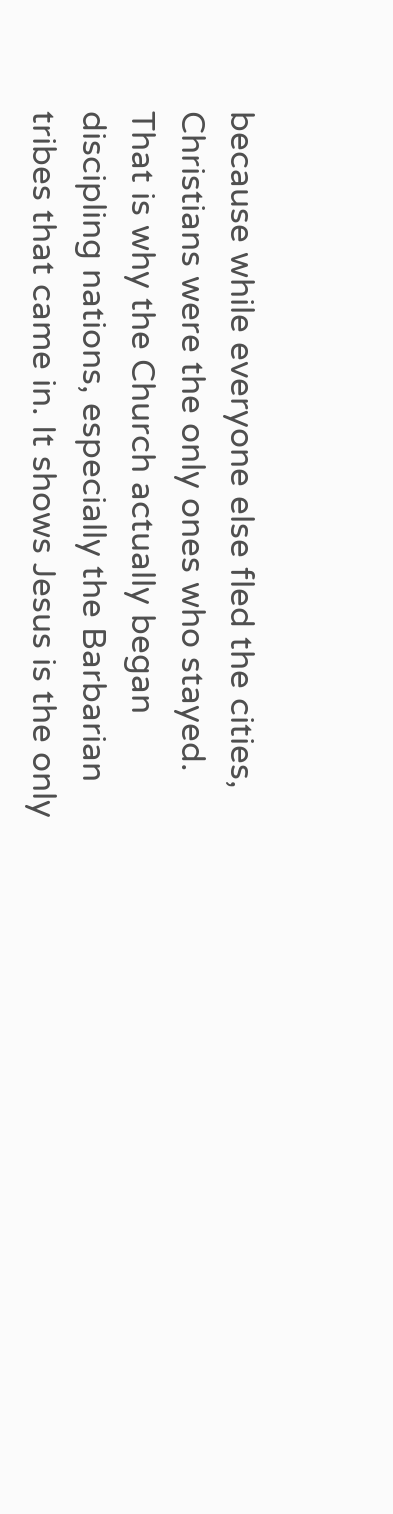because while everyone else fled the cities, Christians were the only ones who stayed.  That is why the Church actually began discipling nations, especially the Barbarian tribes that came in. It shows Jesus is the only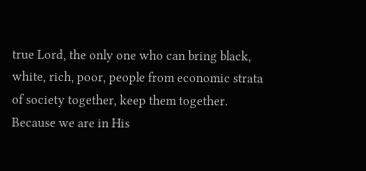true Lord, the only one who can bring black, white, rich, poor, people from economic strata of society together, keep them together.  Because we are in His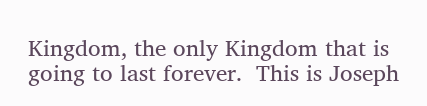Kingdom, the only Kingdom that is going to last forever.  This is Joseph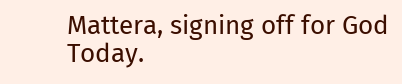Mattera, signing off for God Today.